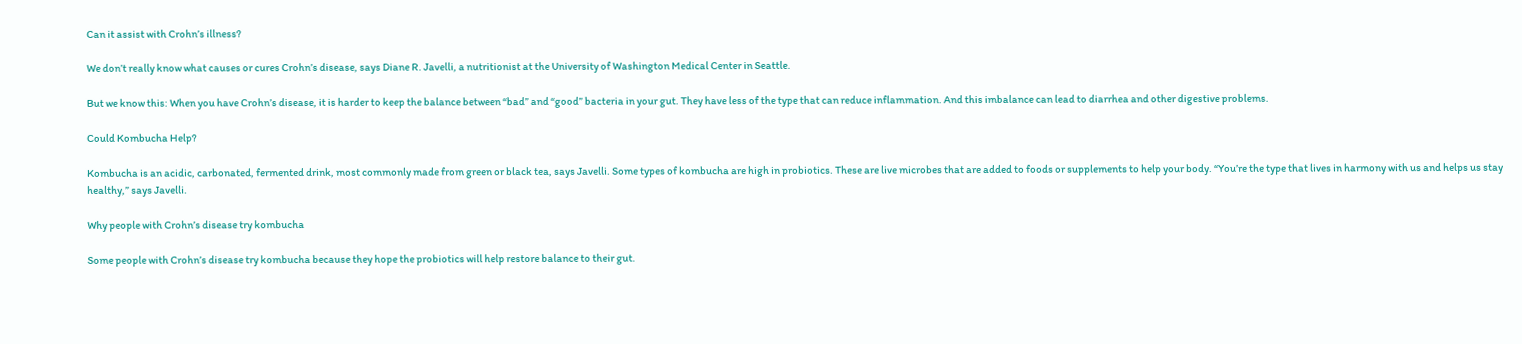Can it assist with Crohn’s illness?

We don’t really know what causes or cures Crohn’s disease, says Diane R. Javelli, a nutritionist at the University of Washington Medical Center in Seattle.

But we know this: When you have Crohn’s disease, it is harder to keep the balance between “bad” and “good” bacteria in your gut. They have less of the type that can reduce inflammation. And this imbalance can lead to diarrhea and other digestive problems.

Could Kombucha Help?

Kombucha is an acidic, carbonated, fermented drink, most commonly made from green or black tea, says Javelli. Some types of kombucha are high in probiotics. These are live microbes that are added to foods or supplements to help your body. “You’re the type that lives in harmony with us and helps us stay healthy,” says Javelli.

Why people with Crohn’s disease try kombucha

Some people with Crohn’s disease try kombucha because they hope the probiotics will help restore balance to their gut.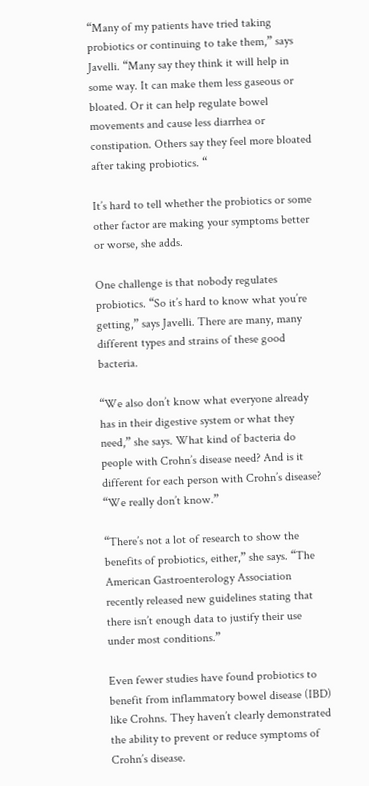“Many of my patients have tried taking probiotics or continuing to take them,” says Javelli. “Many say they think it will help in some way. It can make them less gaseous or bloated. Or it can help regulate bowel movements and cause less diarrhea or constipation. Others say they feel more bloated after taking probiotics. “

It’s hard to tell whether the probiotics or some other factor are making your symptoms better or worse, she adds.

One challenge is that nobody regulates probiotics. “So it’s hard to know what you’re getting,” says Javelli. There are many, many different types and strains of these good bacteria.

“We also don’t know what everyone already has in their digestive system or what they need,” she says. What kind of bacteria do people with Crohn’s disease need? And is it different for each person with Crohn’s disease? “We really don’t know.”

“There’s not a lot of research to show the benefits of probiotics, either,” she says. “The American Gastroenterology Association recently released new guidelines stating that there isn’t enough data to justify their use under most conditions.”

Even fewer studies have found probiotics to benefit from inflammatory bowel disease (IBD) like Crohns. They haven’t clearly demonstrated the ability to prevent or reduce symptoms of Crohn’s disease.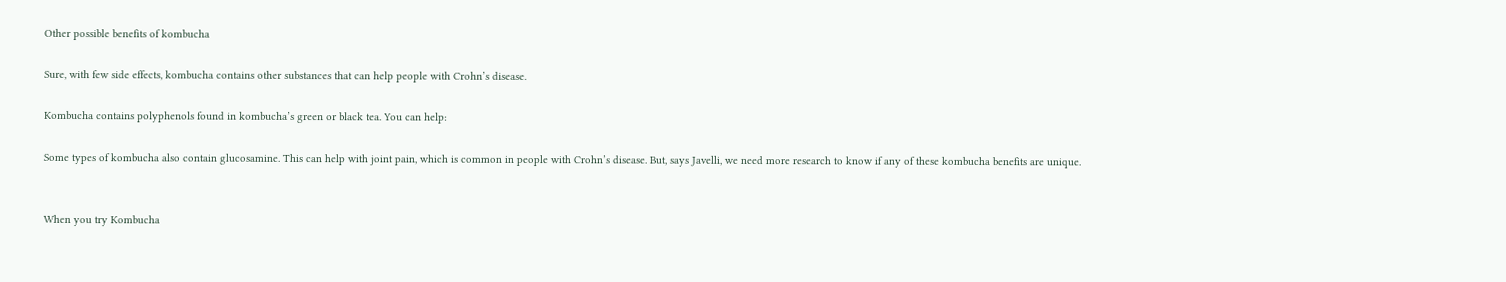Other possible benefits of kombucha

Sure, with few side effects, kombucha contains other substances that can help people with Crohn’s disease.

Kombucha contains polyphenols found in kombucha’s green or black tea. You can help:

Some types of kombucha also contain glucosamine. This can help with joint pain, which is common in people with Crohn’s disease. But, says Javelli, we need more research to know if any of these kombucha benefits are unique.


When you try Kombucha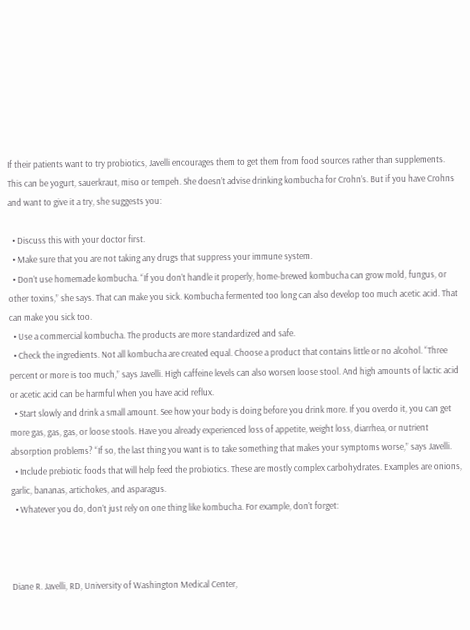If their patients want to try probiotics, Javelli encourages them to get them from food sources rather than supplements. This can be yogurt, sauerkraut, miso or tempeh. She doesn’t advise drinking kombucha for Crohn’s. But if you have Crohns and want to give it a try, she suggests you:

  • Discuss this with your doctor first.
  • Make sure that you are not taking any drugs that suppress your immune system.
  • Don’t use homemade kombucha. “If you don’t handle it properly, home-brewed kombucha can grow mold, fungus, or other toxins,” she says. That can make you sick. Kombucha fermented too long can also develop too much acetic acid. That can make you sick too.
  • Use a commercial kombucha. The products are more standardized and safe.
  • Check the ingredients. Not all kombucha are created equal. Choose a product that contains little or no alcohol. “Three percent or more is too much,” says Javelli. High caffeine levels can also worsen loose stool. And high amounts of lactic acid or acetic acid can be harmful when you have acid reflux.
  • Start slowly and drink a small amount. See how your body is doing before you drink more. If you overdo it, you can get more gas, gas, gas, or loose stools. Have you already experienced loss of appetite, weight loss, diarrhea, or nutrient absorption problems? “If so, the last thing you want is to take something that makes your symptoms worse,” says Javelli.
  • Include prebiotic foods that will help feed the probiotics. These are mostly complex carbohydrates. Examples are onions, garlic, bananas, artichokes, and asparagus.
  • Whatever you do, don’t just rely on one thing like kombucha. For example, don’t forget:



Diane R. Javelli, RD, University of Washington Medical Center,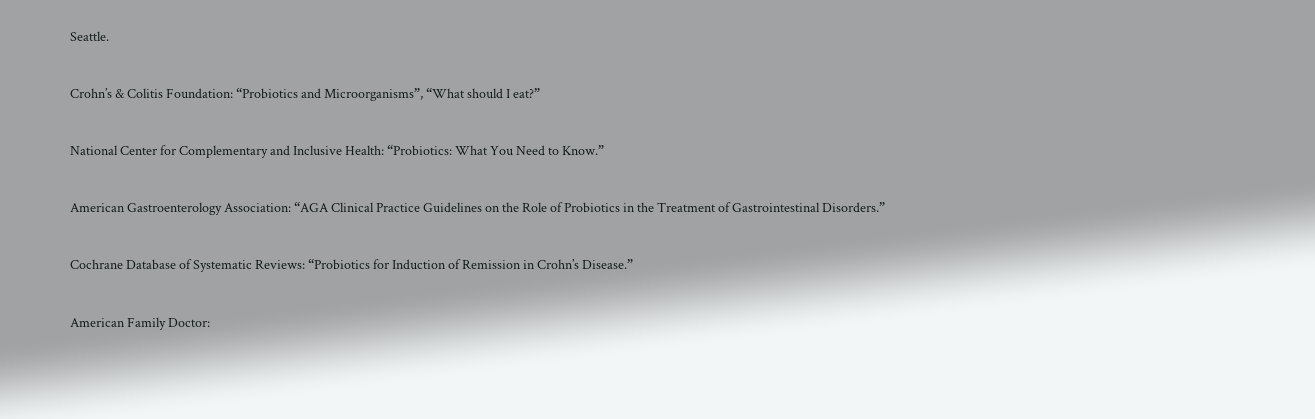Seattle.

Crohn’s & Colitis Foundation: “Probiotics and Microorganisms”, “What should I eat?”

National Center for Complementary and Inclusive Health: “Probiotics: What You Need to Know.”

American Gastroenterology Association: “AGA Clinical Practice Guidelines on the Role of Probiotics in the Treatment of Gastrointestinal Disorders.”

Cochrane Database of Systematic Reviews: “Probiotics for Induction of Remission in Crohn’s Disease.”

American Family Doctor: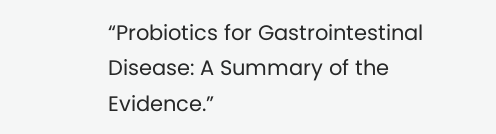“Probiotics for Gastrointestinal Disease: A Summary of the Evidence.”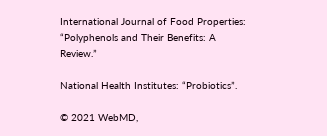International Journal of Food Properties: “Polyphenols and Their Benefits: A Review.”

National Health Institutes: “Probiotics”.

© 2021 WebMD,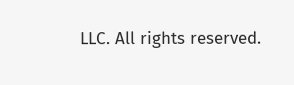LLC. All rights reserved.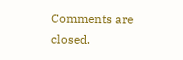Comments are closed.